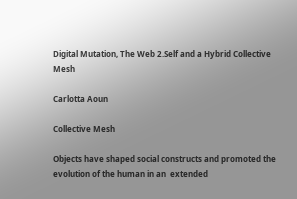Digital Mutation, The Web 2.Self and a Hybrid Collective Mesh

Carlotta Aoun

Collective Mesh

Objects have shaped social constructs and promoted the evolution of the human in an  extended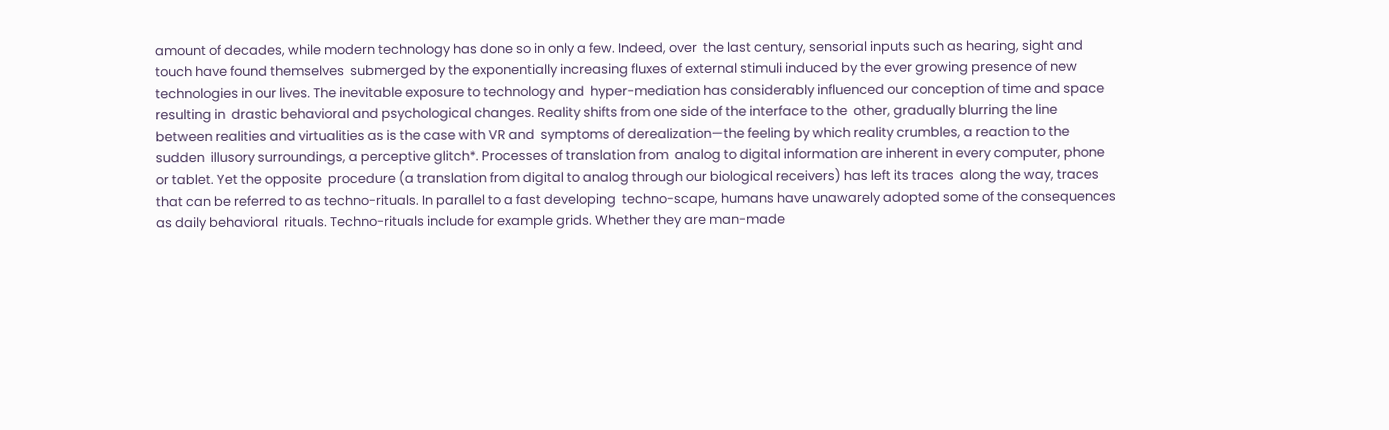amount of decades, while modern technology has done so in only a few. Indeed, over  the last century, sensorial inputs such as hearing, sight and touch have found themselves  submerged by the exponentially increasing fluxes of external stimuli induced by the ever growing presence of new technologies in our lives. The inevitable exposure to technology and  hyper-mediation has considerably influenced our conception of time and space resulting in  drastic behavioral and psychological changes. Reality shifts from one side of the interface to the  other, gradually blurring the line between realities and virtualities as is the case with VR and  symptoms of derealization—the feeling by which reality crumbles, a reaction to the sudden  illusory surroundings, a perceptive glitch*. Processes of translation from  analog to digital information are inherent in every computer, phone or tablet. Yet the opposite  procedure (a translation from digital to analog through our biological receivers) has left its traces  along the way, traces that can be referred to as techno-rituals. In parallel to a fast developing  techno-scape, humans have unawarely adopted some of the consequences as daily behavioral  rituals. Techno-rituals include for example grids. Whether they are man-made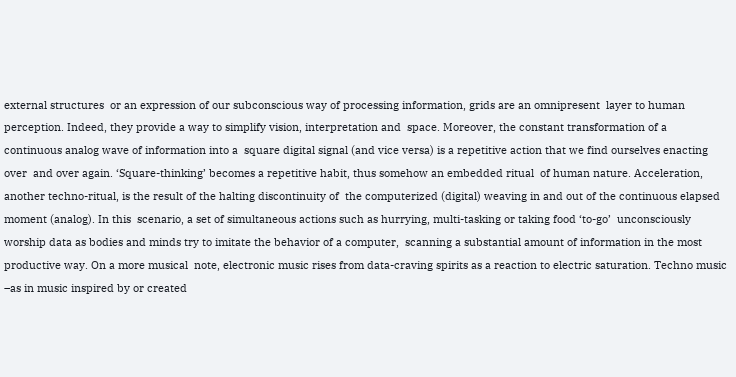external structures  or an expression of our subconscious way of processing information, grids are an omnipresent  layer to human perception. Indeed, they provide a way to simplify vision, interpretation and  space. Moreover, the constant transformation of a continuous analog wave of information into a  square digital signal (and vice versa) is a repetitive action that we find ourselves enacting over  and over again. ‘Square-thinking’ becomes a repetitive habit, thus somehow an embedded ritual  of human nature. Acceleration, another techno-ritual, is the result of the halting discontinuity of  the computerized (digital) weaving in and out of the continuous elapsed moment (analog). In this  scenario, a set of simultaneous actions such as hurrying, multi-tasking or taking food ‘to-go’  unconsciously worship data as bodies and minds try to imitate the behavior of a computer,  scanning a substantial amount of information in the most productive way. On a more musical  note, electronic music rises from data-craving spirits as a reaction to electric saturation. Techno music –as in music inspired by or created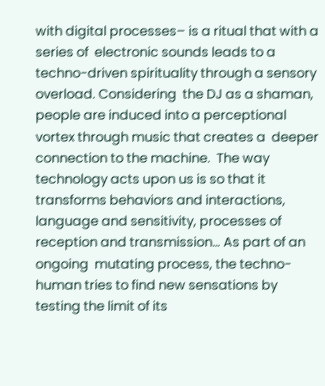with digital processes– is a ritual that with a series of  electronic sounds leads to a techno-driven spirituality through a sensory overload. Considering  the DJ as a shaman, people are induced into a perceptional vortex through music that creates a  deeper connection to the machine.  The way technology acts upon us is so that it transforms behaviors and interactions,  language and sensitivity, processes of reception and transmission… As part of an ongoing  mutating process, the techno-human tries to find new sensations by testing the limit of its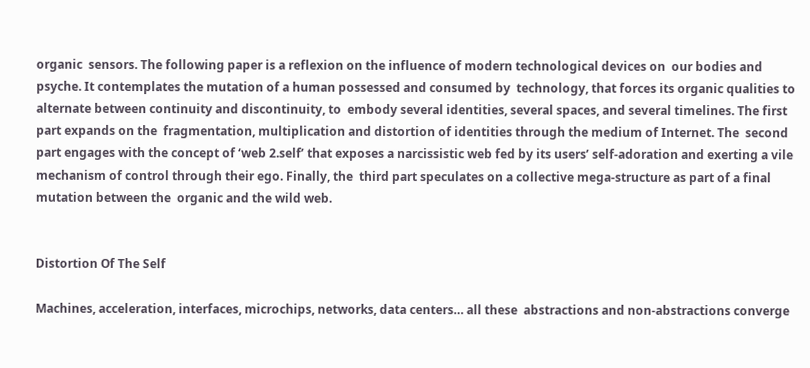organic  sensors. The following paper is a reflexion on the influence of modern technological devices on  our bodies and psyche. It contemplates the mutation of a human possessed and consumed by  technology, that forces its organic qualities to alternate between continuity and discontinuity, to  embody several identities, several spaces, and several timelines. The first part expands on the  fragmentation, multiplication and distortion of identities through the medium of Internet. The  second part engages with the concept of ‘web 2.self’ that exposes a narcissistic web fed by its users’ self-adoration and exerting a vile mechanism of control through their ego. Finally, the  third part speculates on a collective mega-structure as part of a final mutation between the  organic and the wild web.


Distortion Of The Self

Machines, acceleration, interfaces, microchips, networks, data centers… all these  abstractions and non-abstractions converge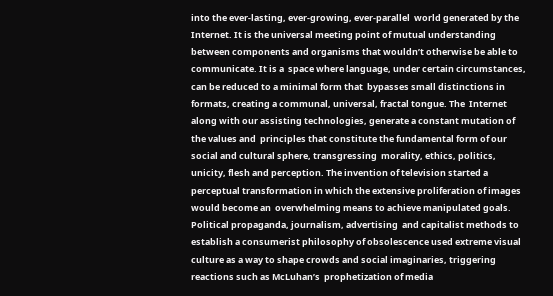into the ever-lasting, ever-growing, ever-parallel  world generated by the Internet. It is the universal meeting point of mutual understanding  between components and organisms that wouldn’t otherwise be able to communicate. It is a  space where language, under certain circumstances, can be reduced to a minimal form that  bypasses small distinctions in formats, creating a communal, universal, fractal tongue. The  Internet along with our assisting technologies, generate a constant mutation of the values and  principles that constitute the fundamental form of our social and cultural sphere, transgressing  morality, ethics, politics, unicity, flesh and perception. The invention of television started a  perceptual transformation in which the extensive proliferation of images would become an  overwhelming means to achieve manipulated goals. Political propaganda, journalism, advertising  and capitalist methods to establish a consumerist philosophy of obsolescence used extreme visual  culture as a way to shape crowds and social imaginaries, triggering reactions such as McLuhan’s  prophetization of media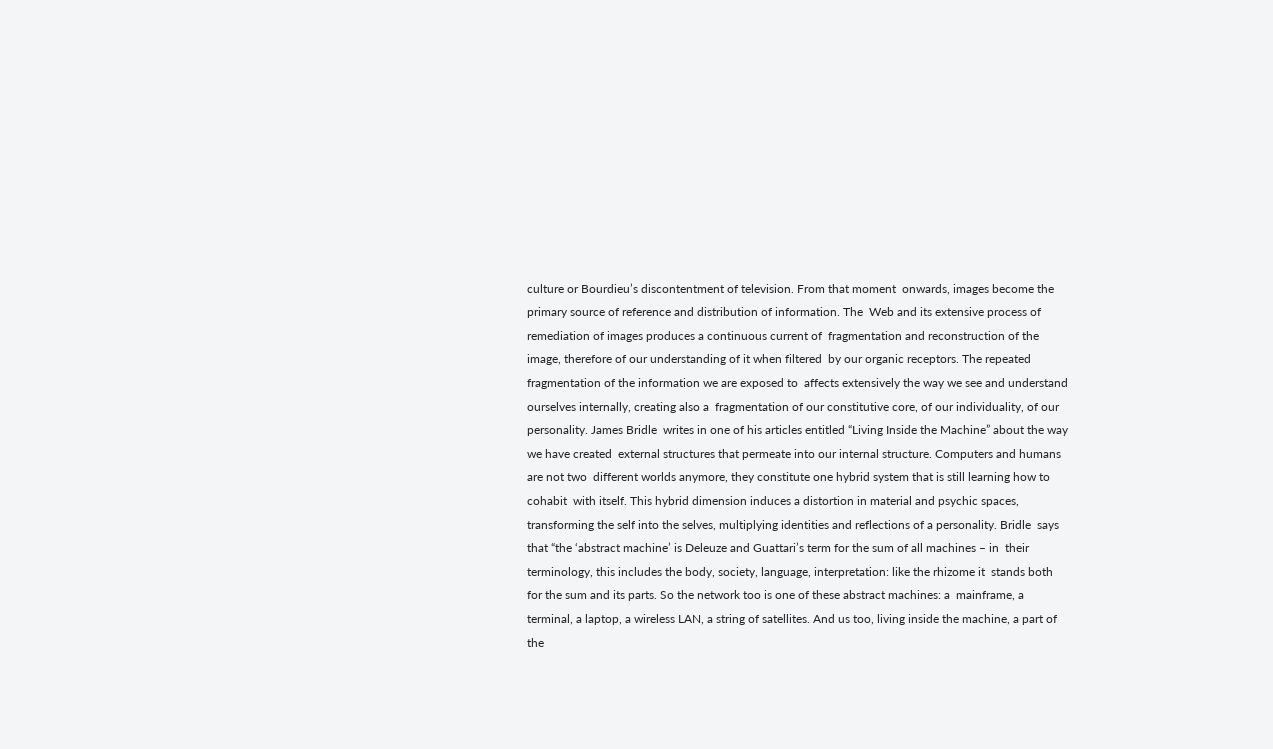culture or Bourdieu’s discontentment of television. From that moment  onwards, images become the primary source of reference and distribution of information. The  Web and its extensive process of remediation of images produces a continuous current of  fragmentation and reconstruction of the image, therefore of our understanding of it when filtered  by our organic receptors. The repeated fragmentation of the information we are exposed to  affects extensively the way we see and understand ourselves internally, creating also a  fragmentation of our constitutive core, of our individuality, of our personality. James Bridle  writes in one of his articles entitled “Living Inside the Machine” about the way we have created  external structures that permeate into our internal structure. Computers and humans are not two  different worlds anymore, they constitute one hybrid system that is still learning how to cohabit  with itself. This hybrid dimension induces a distortion in material and psychic spaces,  transforming the self into the selves, multiplying identities and reflections of a personality. Bridle  says that “the ‘abstract machine’ is Deleuze and Guattari’s term for the sum of all machines – in  their terminology, this includes the body, society, language, interpretation: like the rhizome it  stands both for the sum and its parts. So the network too is one of these abstract machines: a  mainframe, a terminal, a laptop, a wireless LAN, a string of satellites. And us too, living inside the machine, a part of the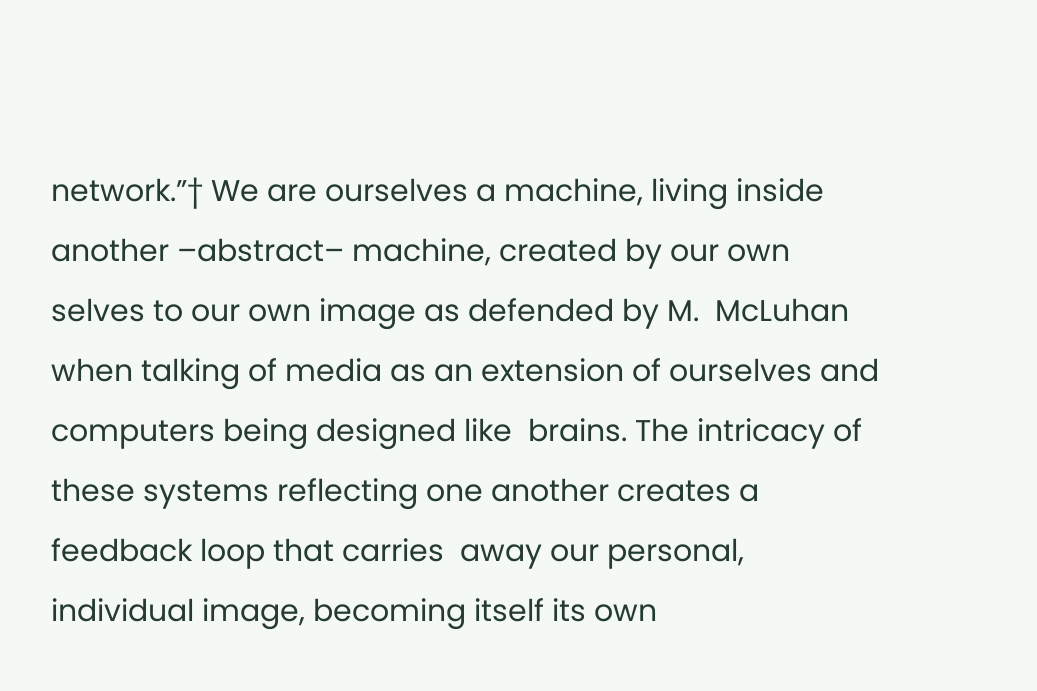network.”† We are ourselves a machine, living inside  another –abstract– machine, created by our own selves to our own image as defended by M.  McLuhan when talking of media as an extension of ourselves and computers being designed like  brains. The intricacy of these systems reflecting one another creates a feedback loop that carries  away our personal, individual image, becoming itself its own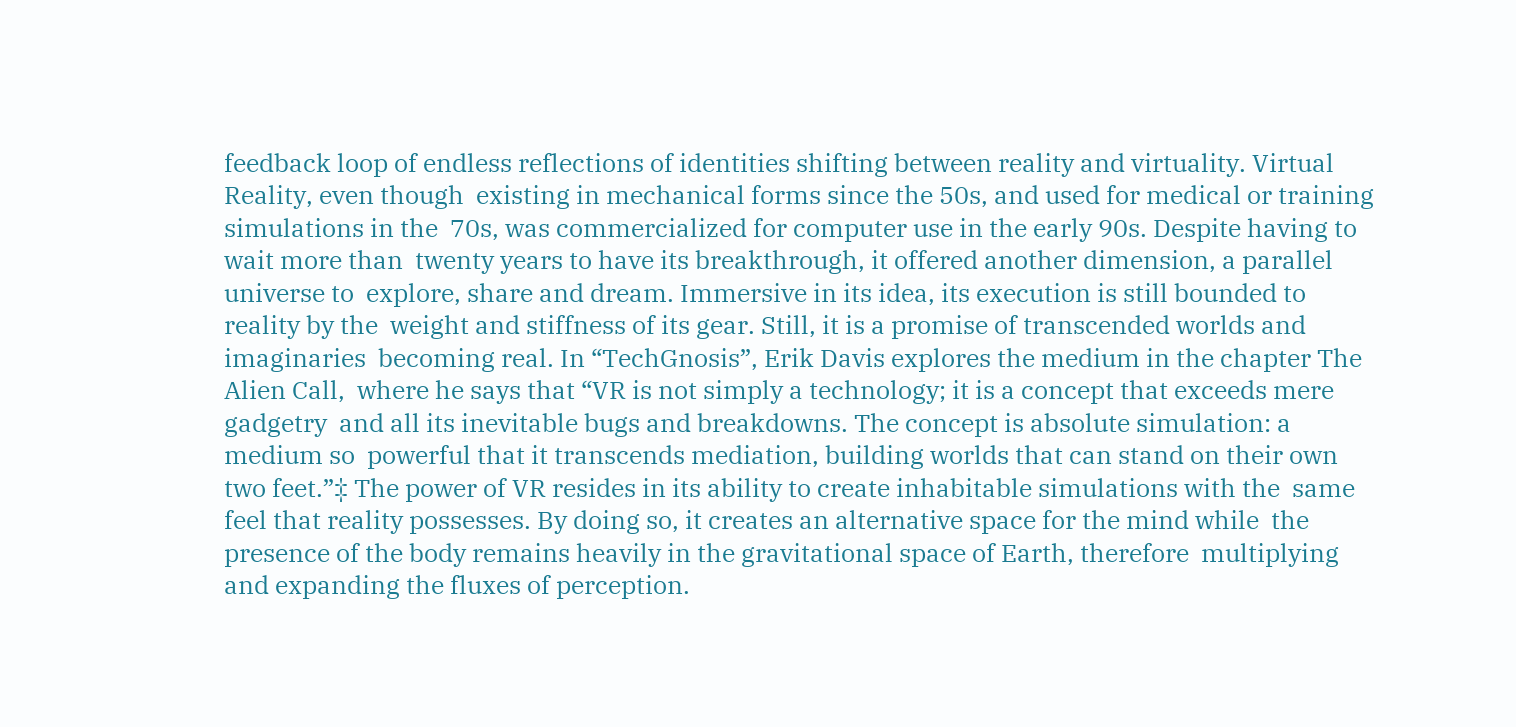feedback loop of endless reflections of identities shifting between reality and virtuality. Virtual Reality, even though  existing in mechanical forms since the 50s, and used for medical or training simulations in the  70s, was commercialized for computer use in the early 90s. Despite having to wait more than  twenty years to have its breakthrough, it offered another dimension, a parallel universe to  explore, share and dream. Immersive in its idea, its execution is still bounded to reality by the  weight and stiffness of its gear. Still, it is a promise of transcended worlds and imaginaries  becoming real. In “TechGnosis”, Erik Davis explores the medium in the chapter The Alien Call,  where he says that “VR is not simply a technology; it is a concept that exceeds mere gadgetry  and all its inevitable bugs and breakdowns. The concept is absolute simulation: a medium so  powerful that it transcends mediation, building worlds that can stand on their own two feet.”‡ The power of VR resides in its ability to create inhabitable simulations with the  same feel that reality possesses. By doing so, it creates an alternative space for the mind while  the presence of the body remains heavily in the gravitational space of Earth, therefore  multiplying and expanding the fluxes of perception.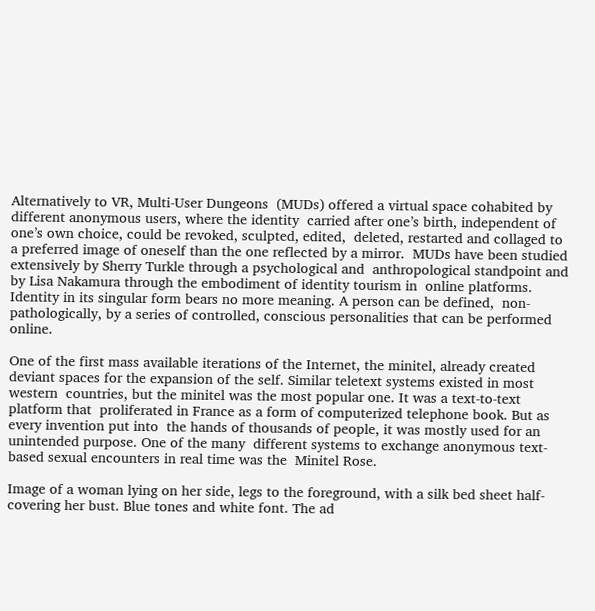Alternatively to VR, Multi-User Dungeons  (MUDs) offered a virtual space cohabited by different anonymous users, where the identity  carried after one’s birth, independent of one’s own choice, could be revoked, sculpted, edited,  deleted, restarted and collaged to a preferred image of oneself than the one reflected by a mirror.  MUDs have been studied extensively by Sherry Turkle through a psychological and  anthropological standpoint and by Lisa Nakamura through the embodiment of identity tourism in  online platforms. Identity in its singular form bears no more meaning. A person can be defined,  non-pathologically, by a series of controlled, conscious personalities that can be performed  online.

One of the first mass available iterations of the Internet, the minitel, already created  deviant spaces for the expansion of the self. Similar teletext systems existed in most western  countries, but the minitel was the most popular one. It was a text-to-text platform that  proliferated in France as a form of computerized telephone book. But as every invention put into  the hands of thousands of people, it was mostly used for an unintended purpose. One of the many  different systems to exchange anonymous text-based sexual encounters in real time was the  Minitel Rose.

Image of a woman lying on her side, legs to the foreground, with a silk bed sheet half-covering her bust. Blue tones and white font. The ad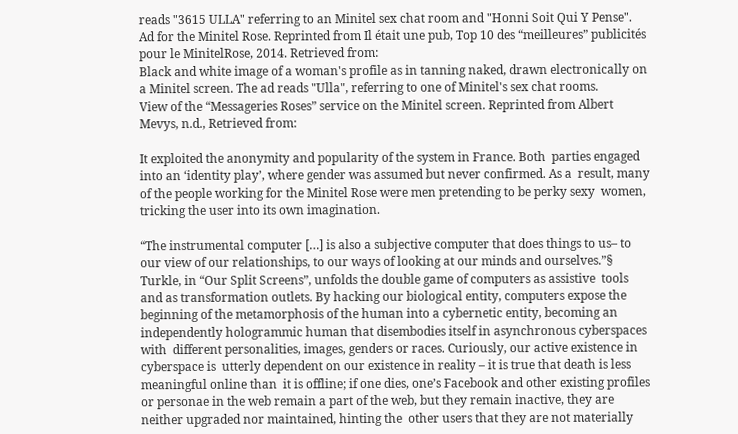reads "3615 ULLA" referring to an Minitel sex chat room and "Honni Soit Qui Y Pense".
Ad for the Minitel Rose. Reprinted from Il était une pub, Top 10 des “meilleures” publicités pour le MinitelRose, 2014. Retrieved from:
Black and white image of a woman's profile as in tanning naked, drawn electronically on a Minitel screen. The ad reads "Ulla", referring to one of Minitel's sex chat rooms.
View of the “Messageries Roses” service on the Minitel screen. Reprinted from Albert Mevys, n.d., Retrieved from:

It exploited the anonymity and popularity of the system in France. Both  parties engaged into an ‘identity play’, where gender was assumed but never confirmed. As a  result, many of the people working for the Minitel Rose were men pretending to be perky sexy  women, tricking the user into its own imagination.

“The instrumental computer […] is also a subjective computer that does things to us– to  our view of our relationships, to our ways of looking at our minds and ourselves.”§ Turkle, in “Our Split Screens”, unfolds the double game of computers as assistive  tools and as transformation outlets. By hacking our biological entity, computers expose the  beginning of the metamorphosis of the human into a cybernetic entity, becoming an  independently hologrammic human that disembodies itself in asynchronous cyberspaces with  different personalities, images, genders or races. Curiously, our active existence in cyberspace is  utterly dependent on our existence in reality – it is true that death is less meaningful online than  it is offline; if one dies, one’s Facebook and other existing profiles or personae in the web remain a part of the web, but they remain inactive, they are neither upgraded nor maintained, hinting the  other users that they are not materially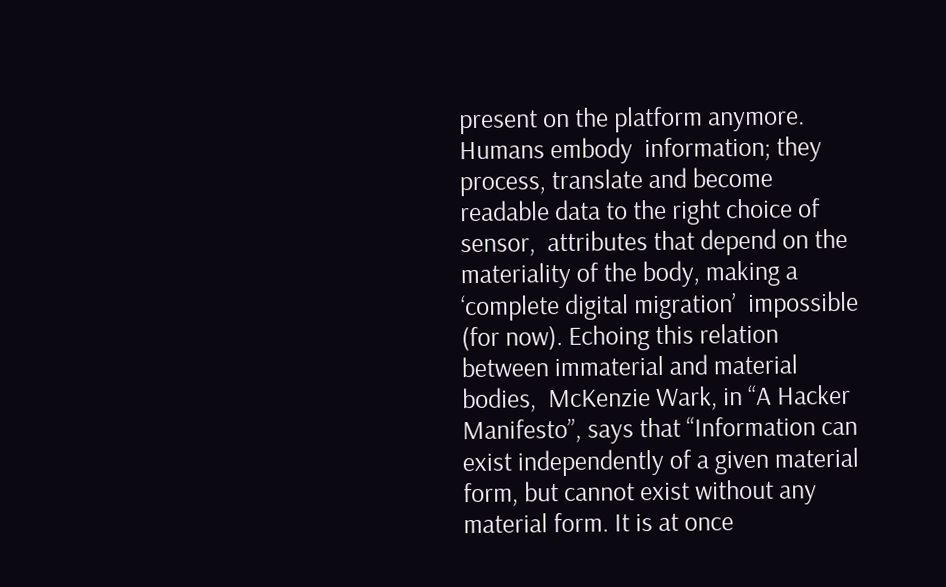present on the platform anymore. Humans embody  information; they process, translate and become readable data to the right choice of sensor,  attributes that depend on the materiality of the body, making a ‘complete digital migration’  impossible (for now). Echoing this relation between immaterial and material bodies,  McKenzie Wark, in “A Hacker Manifesto”, says that “Information can exist independently of a given material form, but cannot exist without any material form. It is at once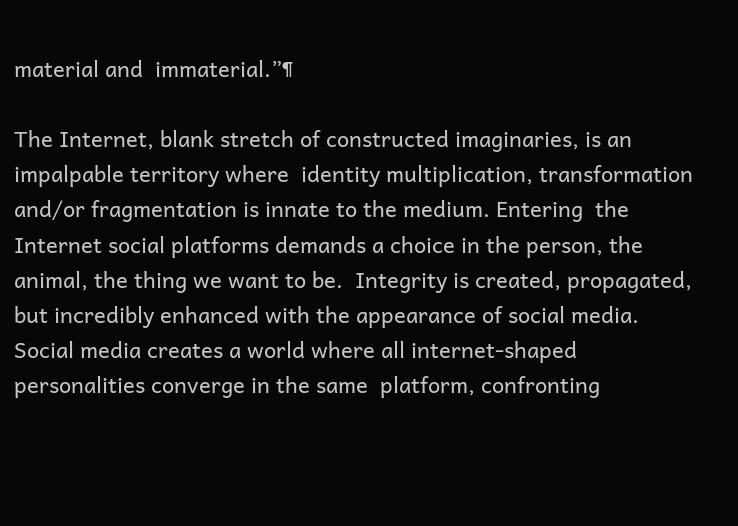material and  immaterial.”¶

The Internet, blank stretch of constructed imaginaries, is an impalpable territory where  identity multiplication, transformation and/or fragmentation is innate to the medium. Entering  the Internet social platforms demands a choice in the person, the animal, the thing we want to be.  Integrity is created, propagated, but incredibly enhanced with the appearance of social media.  Social media creates a world where all internet-shaped personalities converge in the same  platform, confronting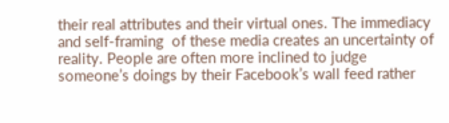their real attributes and their virtual ones. The immediacy and self-framing  of these media creates an uncertainty of reality. People are often more inclined to judge  someone’s doings by their Facebook’s wall feed rather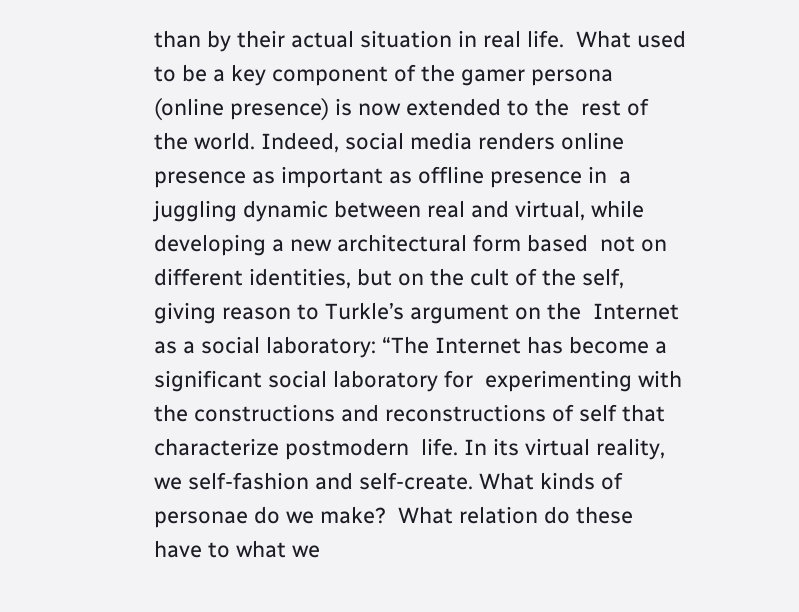than by their actual situation in real life.  What used to be a key component of the gamer persona (online presence) is now extended to the  rest of the world. Indeed, social media renders online presence as important as offline presence in  a juggling dynamic between real and virtual, while developing a new architectural form based  not on different identities, but on the cult of the self, giving reason to Turkle’s argument on the  Internet as a social laboratory: “The Internet has become a significant social laboratory for  experimenting with the constructions and reconstructions of self that characterize postmodern  life. In its virtual reality, we self-fashion and self-create. What kinds of personae do we make?  What relation do these have to what we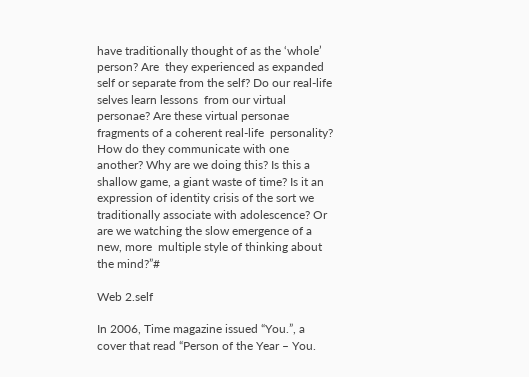have traditionally thought of as the ‘whole’ person? Are  they experienced as expanded self or separate from the self? Do our real-life selves learn lessons  from our virtual personae? Are these virtual personae fragments of a coherent real-life  personality? How do they communicate with one another? Why are we doing this? Is this a  shallow game, a giant waste of time? Is it an expression of identity crisis of the sort we  traditionally associate with adolescence? Or are we watching the slow emergence of a new, more  multiple style of thinking about the mind?”#

Web 2.self

In 2006, Time magazine issued “You.”, a cover that read “Person of the Year – You.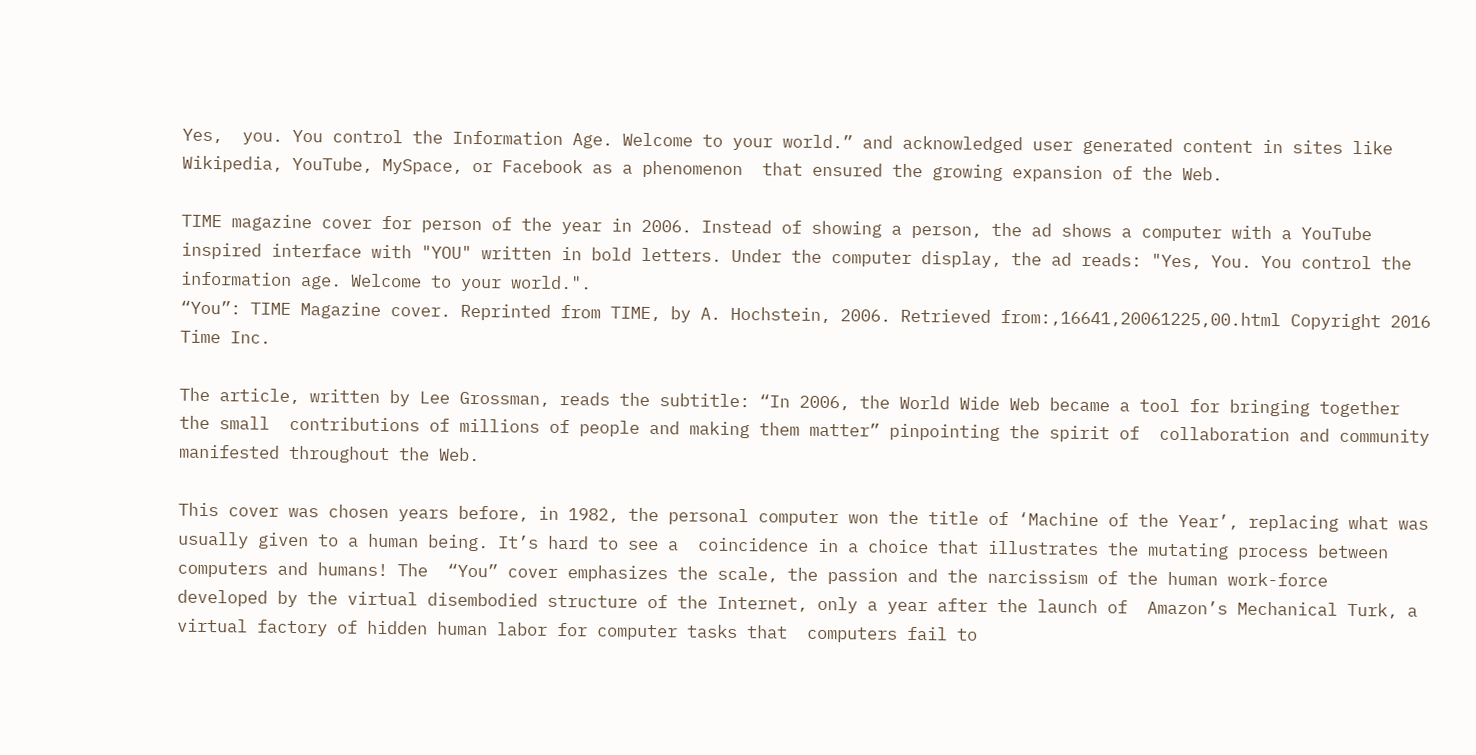Yes,  you. You control the Information Age. Welcome to your world.” and acknowledged user generated content in sites like Wikipedia, YouTube, MySpace, or Facebook as a phenomenon  that ensured the growing expansion of the Web.

TIME magazine cover for person of the year in 2006. Instead of showing a person, the ad shows a computer with a YouTube inspired interface with "YOU" written in bold letters. Under the computer display, the ad reads: "Yes, You. You control the information age. Welcome to your world.".
“You”: TIME Magazine cover. Reprinted from TIME, by A. Hochstein, 2006. Retrieved from:,16641,20061225,00.html Copyright 2016 Time Inc.

The article, written by Lee Grossman, reads the subtitle: “In 2006, the World Wide Web became a tool for bringing together the small  contributions of millions of people and making them matter” pinpointing the spirit of  collaboration and community manifested throughout the Web.

This cover was chosen years before, in 1982, the personal computer won the title of ‘Machine of the Year’, replacing what was usually given to a human being. It’s hard to see a  coincidence in a choice that illustrates the mutating process between computers and humans! The  “You” cover emphasizes the scale, the passion and the narcissism of the human work-force  developed by the virtual disembodied structure of the Internet, only a year after the launch of  Amazon’s Mechanical Turk, a virtual factory of hidden human labor for computer tasks that  computers fail to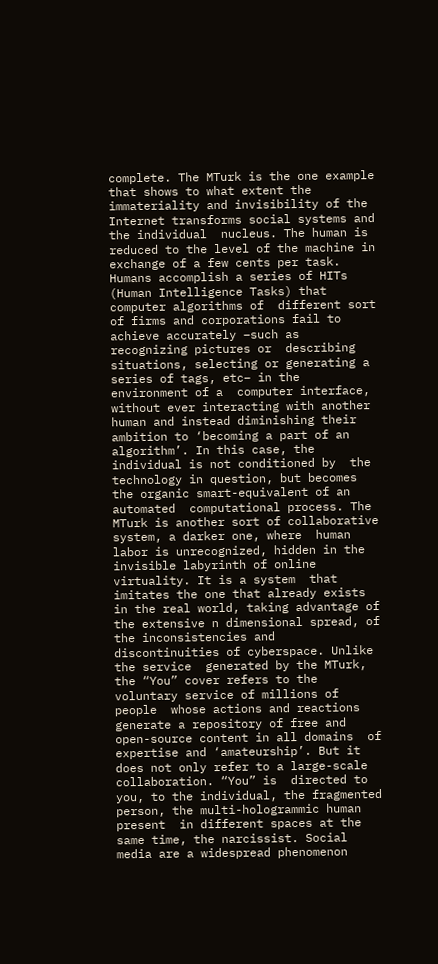complete. The MTurk is the one example that shows to what extent the  immateriality and invisibility of the Internet transforms social systems and the individual  nucleus. The human is reduced to the level of the machine in exchange of a few cents per task.  Humans accomplish a series of HITs (Human Intelligence Tasks) that computer algorithms of  different sort of firms and corporations fail to achieve accurately –such as recognizing pictures or  describing situations, selecting or generating a series of tags, etc– in the environment of a  computer interface, without ever interacting with another human and instead diminishing their  ambition to ‘becoming a part of an algorithm’. In this case, the individual is not conditioned by  the technology in question, but becomes the organic smart-equivalent of an automated  computational process. The MTurk is another sort of collaborative system, a darker one, where  human labor is unrecognized, hidden in the invisible labyrinth of online virtuality. It is a system  that imitates the one that already exists in the real world, taking advantage of the extensive n dimensional spread, of the inconsistencies and discontinuities of cyberspace. Unlike the service  generated by the MTurk, the “You” cover refers to the voluntary service of millions of people  whose actions and reactions generate a repository of free and open-source content in all domains  of expertise and ‘amateurship’. But it does not only refer to a large-scale collaboration. “You” is  directed to you, to the individual, the fragmented person, the multi-hologrammic human present  in different spaces at the same time, the narcissist. Social media are a widespread phenomenon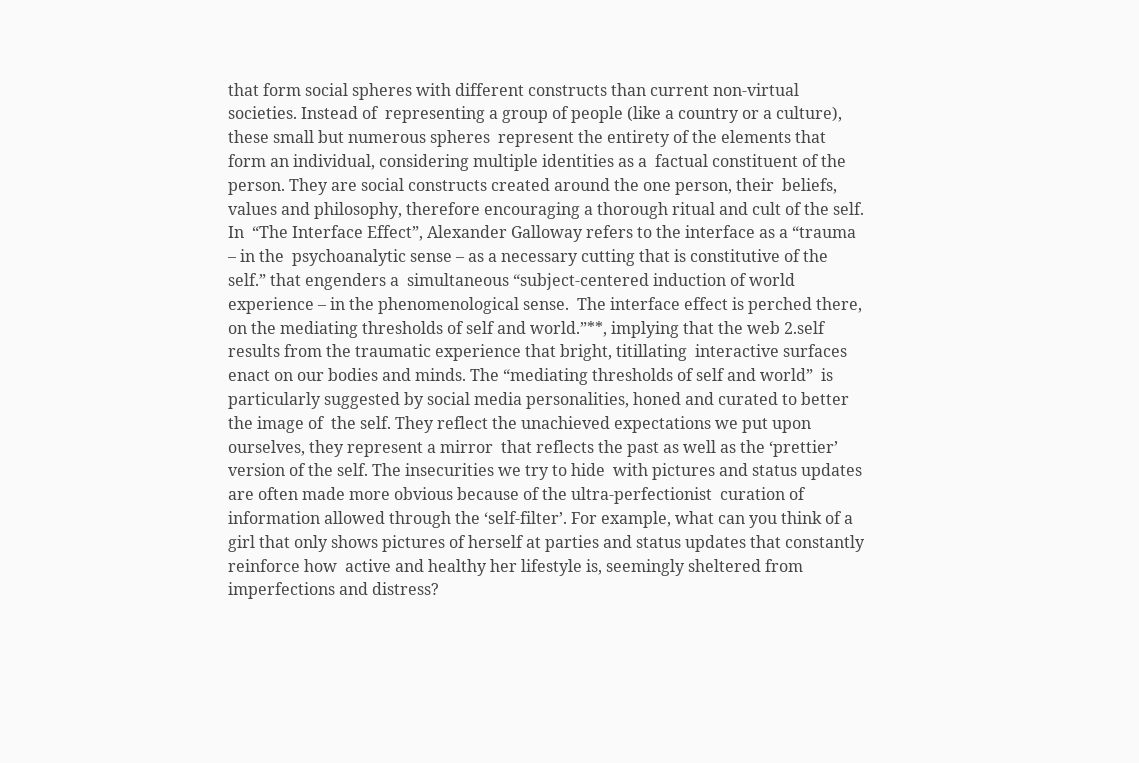that form social spheres with different constructs than current non-virtual societies. Instead of  representing a group of people (like a country or a culture), these small but numerous spheres  represent the entirety of the elements that form an individual, considering multiple identities as a  factual constituent of the person. They are social constructs created around the one person, their  beliefs, values and philosophy, therefore encouraging a thorough ritual and cult of the self. In  “The Interface Effect”, Alexander Galloway refers to the interface as a “trauma – in the  psychoanalytic sense – as a necessary cutting that is constitutive of the self.” that engenders a  simultaneous “subject-centered induction of world experience – in the phenomenological sense.  The interface effect is perched there, on the mediating thresholds of self and world.”**, implying that the web 2.self results from the traumatic experience that bright, titillating  interactive surfaces enact on our bodies and minds. The “mediating thresholds of self and world”  is particularly suggested by social media personalities, honed and curated to better the image of  the self. They reflect the unachieved expectations we put upon ourselves, they represent a mirror  that reflects the past as well as the ‘prettier’ version of the self. The insecurities we try to hide  with pictures and status updates are often made more obvious because of the ultra-perfectionist  curation of information allowed through the ‘self-filter’. For example, what can you think of a  girl that only shows pictures of herself at parties and status updates that constantly reinforce how  active and healthy her lifestyle is, seemingly sheltered from imperfections and distress?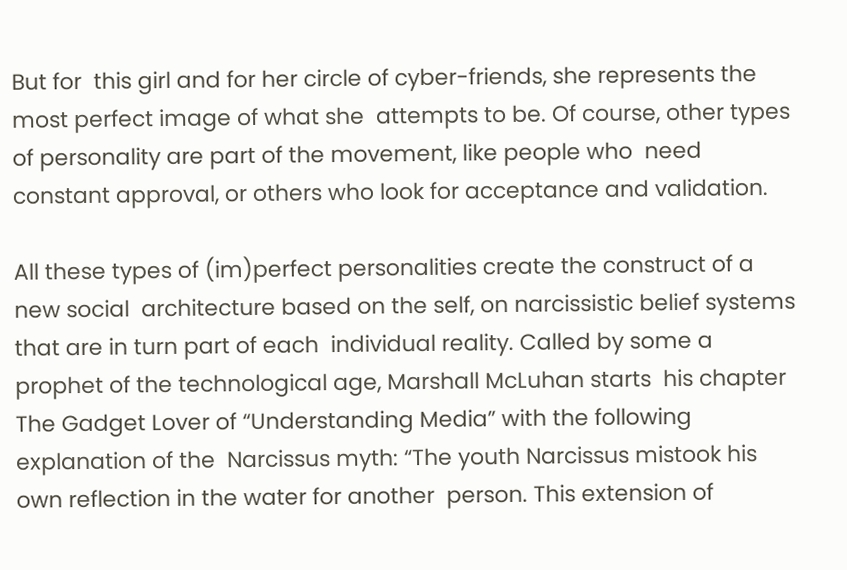But for  this girl and for her circle of cyber-friends, she represents the most perfect image of what she  attempts to be. Of course, other types of personality are part of the movement, like people who  need constant approval, or others who look for acceptance and validation.

All these types of (im)perfect personalities create the construct of a new social  architecture based on the self, on narcissistic belief systems that are in turn part of each  individual reality. Called by some a prophet of the technological age, Marshall McLuhan starts  his chapter The Gadget Lover of “Understanding Media” with the following explanation of the  Narcissus myth: “The youth Narcissus mistook his own reflection in the water for another  person. This extension of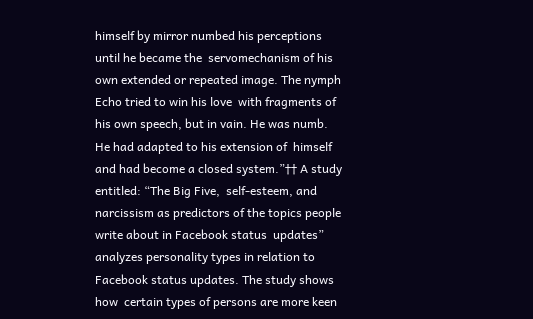himself by mirror numbed his perceptions until he became the  servomechanism of his own extended or repeated image. The nymph Echo tried to win his love  with fragments of his own speech, but in vain. He was numb. He had adapted to his extension of  himself and had become a closed system.”†† A study entitled: “The Big Five,  self-esteem, and narcissism as predictors of the topics people write about in Facebook status  updates” analyzes personality types in relation to Facebook status updates. The study shows how  certain types of persons are more keen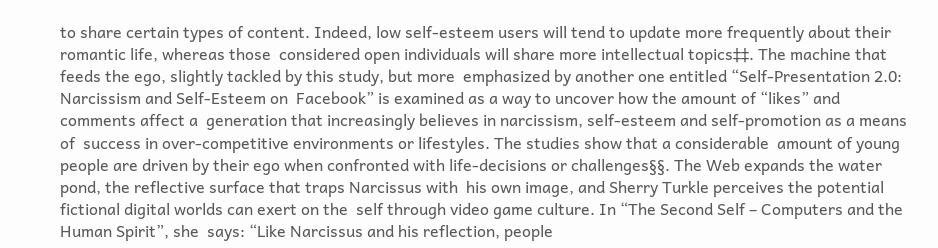to share certain types of content. Indeed, low self-esteem users will tend to update more frequently about their romantic life, whereas those  considered open individuals will share more intellectual topics‡‡. The machine that feeds the ego, slightly tackled by this study, but more  emphasized by another one entitled “Self-Presentation 2.0: Narcissism and Self-Esteem on  Facebook” is examined as a way to uncover how the amount of “likes” and comments affect a  generation that increasingly believes in narcissism, self-esteem and self-promotion as a means of  success in over-competitive environments or lifestyles. The studies show that a considerable  amount of young people are driven by their ego when confronted with life-decisions or challenges§§. The Web expands the water pond, the reflective surface that traps Narcissus with  his own image, and Sherry Turkle perceives the potential fictional digital worlds can exert on the  self through video game culture. In “The Second Self – Computers and the Human Spirit”, she  says: “Like Narcissus and his reflection, people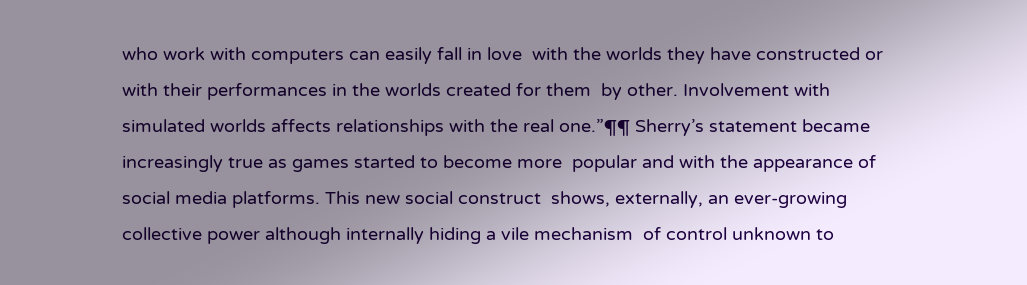who work with computers can easily fall in love  with the worlds they have constructed or with their performances in the worlds created for them  by other. Involvement with simulated worlds affects relationships with the real one.”¶¶ Sherry’s statement became increasingly true as games started to become more  popular and with the appearance of social media platforms. This new social construct  shows, externally, an ever-growing collective power although internally hiding a vile mechanism  of control unknown to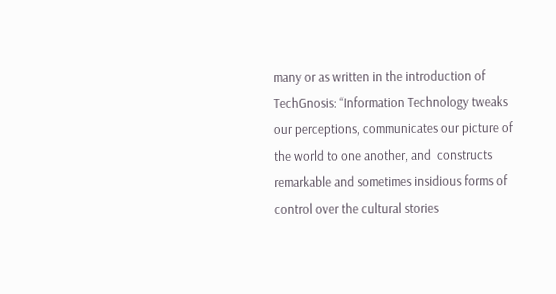many or as written in the introduction of TechGnosis: “Information Technology tweaks our perceptions, communicates our picture of the world to one another, and  constructs remarkable and sometimes insidious forms of control over the cultural stories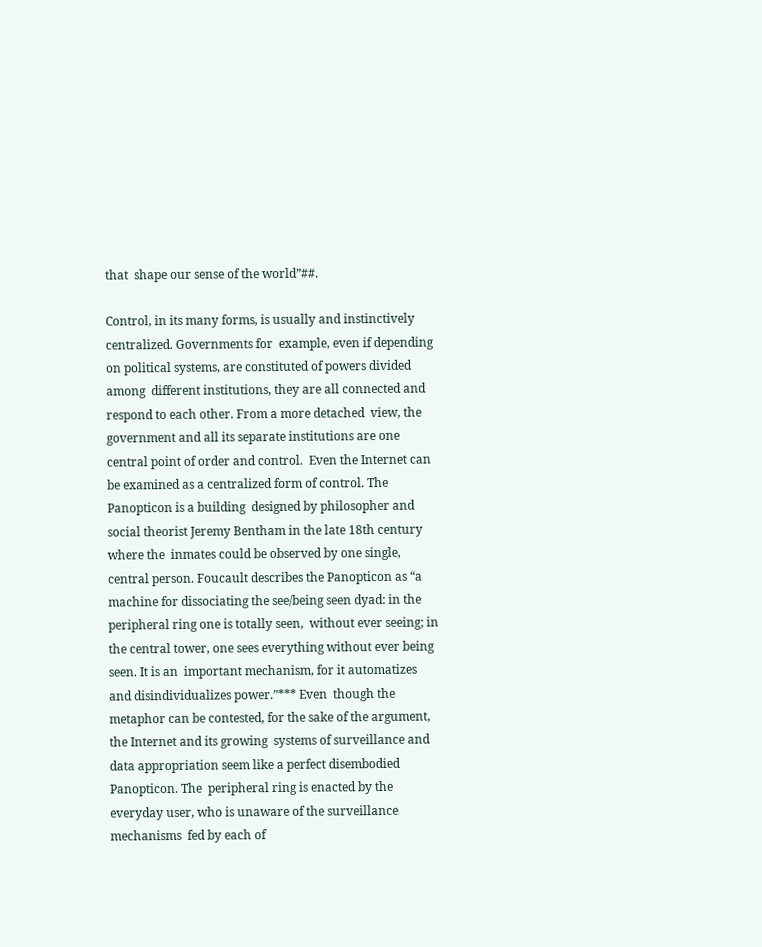that  shape our sense of the world”##.

Control, in its many forms, is usually and instinctively centralized. Governments for  example, even if depending on political systems, are constituted of powers divided among  different institutions, they are all connected and respond to each other. From a more detached  view, the government and all its separate institutions are one central point of order and control.  Even the Internet can be examined as a centralized form of control. The Panopticon is a building  designed by philosopher and social theorist Jeremy Bentham in the late 18th century where the  inmates could be observed by one single, central person. Foucault describes the Panopticon as “a  machine for dissociating the see/being seen dyad: in the peripheral ring one is totally seen,  without ever seeing; in the central tower, one sees everything without ever being seen. It is an  important mechanism, for it automatizes and disindividualizes power.”*** Even  though the metaphor can be contested, for the sake of the argument, the Internet and its growing  systems of surveillance and data appropriation seem like a perfect disembodied Panopticon. The  peripheral ring is enacted by the everyday user, who is unaware of the surveillance mechanisms  fed by each of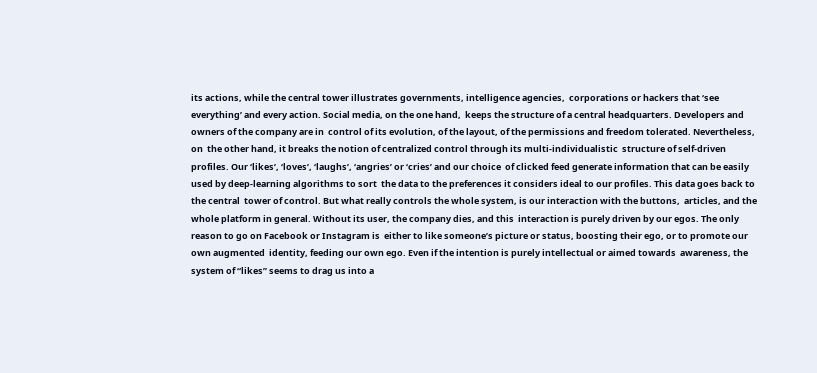its actions, while the central tower illustrates governments, intelligence agencies,  corporations or hackers that ‘see everything’ and every action. Social media, on the one hand,  keeps the structure of a central headquarters. Developers and owners of the company are in  control of its evolution, of the layout, of the permissions and freedom tolerated. Nevertheless, on  the other hand, it breaks the notion of centralized control through its multi-individualistic  structure of self-driven profiles. Our ‘likes’, ‘loves’, ‘laughs’, ‘angries’ or ‘cries’ and our choice  of clicked feed generate information that can be easily used by deep-learning algorithms to sort  the data to the preferences it considers ideal to our profiles. This data goes back to the central  tower of control. But what really controls the whole system, is our interaction with the buttons,  articles, and the whole platform in general. Without its user, the company dies, and this  interaction is purely driven by our egos. The only reason to go on Facebook or Instagram is  either to like someone’s picture or status, boosting their ego, or to promote our own augmented  identity, feeding our own ego. Even if the intention is purely intellectual or aimed towards  awareness, the system of “likes” seems to drag us into a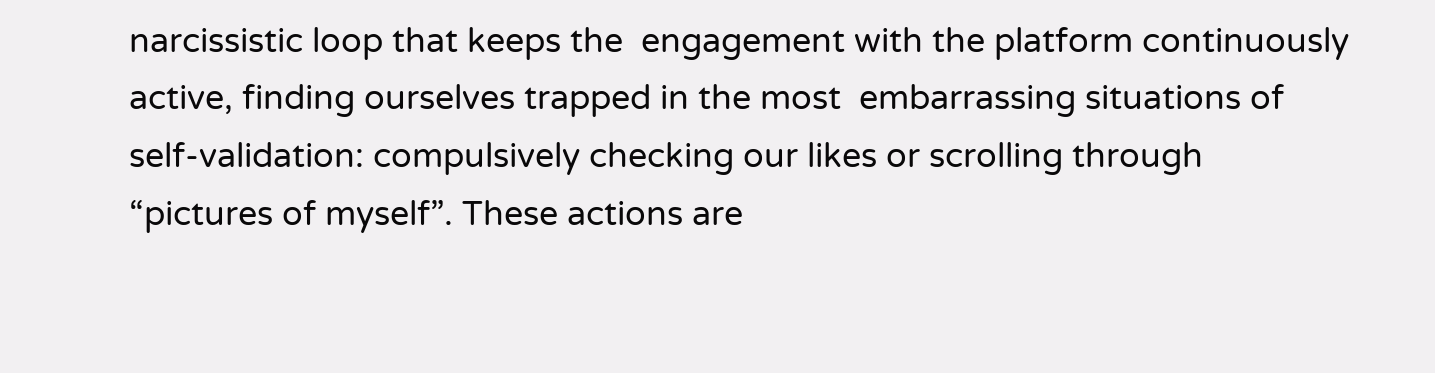narcissistic loop that keeps the  engagement with the platform continuously active, finding ourselves trapped in the most  embarrassing situations of self-validation: compulsively checking our likes or scrolling through  “pictures of myself”. These actions are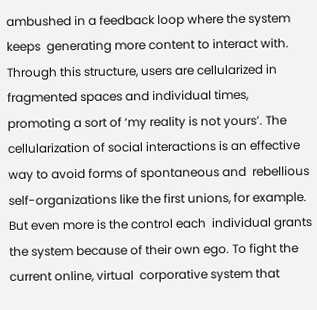ambushed in a feedback loop where the system keeps  generating more content to interact with. Through this structure, users are cellularized in  fragmented spaces and individual times, promoting a sort of ‘my reality is not yours’. The  cellularization of social interactions is an effective way to avoid forms of spontaneous and  rebellious self-organizations like the first unions, for example. But even more is the control each  individual grants the system because of their own ego. To fight the current online, virtual  corporative system that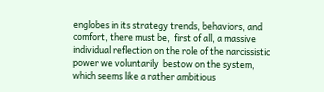englobes in its strategy trends, behaviors, and comfort, there must be,  first of all, a massive individual reflection on the role of the narcissistic power we voluntarily  bestow on the system, which seems like a rather ambitious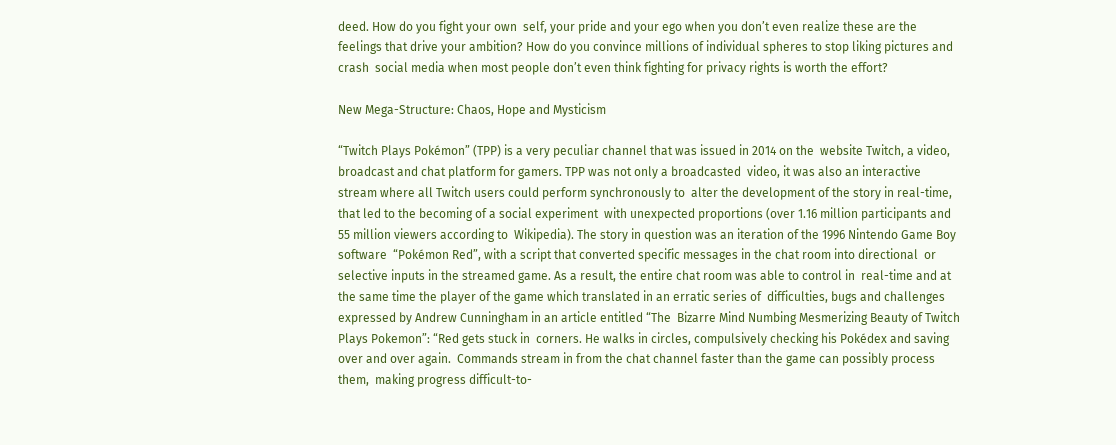deed. How do you fight your own  self, your pride and your ego when you don’t even realize these are the feelings that drive your ambition? How do you convince millions of individual spheres to stop liking pictures and crash  social media when most people don’t even think fighting for privacy rights is worth the effort?

New Mega-Structure: Chaos, Hope and Mysticism

“Twitch Plays Pokémon” (TPP) is a very peculiar channel that was issued in 2014 on the  website Twitch, a video, broadcast and chat platform for gamers. TPP was not only a broadcasted  video, it was also an interactive stream where all Twitch users could perform synchronously to  alter the development of the story in real-time, that led to the becoming of a social experiment  with unexpected proportions (over 1.16 million participants and 55 million viewers according to  Wikipedia). The story in question was an iteration of the 1996 Nintendo Game Boy software  “Pokémon Red”, with a script that converted specific messages in the chat room into directional  or selective inputs in the streamed game. As a result, the entire chat room was able to control in  real-time and at the same time the player of the game which translated in an erratic series of  difficulties, bugs and challenges expressed by Andrew Cunningham in an article entitled “The  Bizarre Mind Numbing Mesmerizing Beauty of Twitch Plays Pokemon”: “Red gets stuck in  corners. He walks in circles, compulsively checking his Pokédex and saving over and over again.  Commands stream in from the chat channel faster than the game can possibly process them,  making progress difficult-to-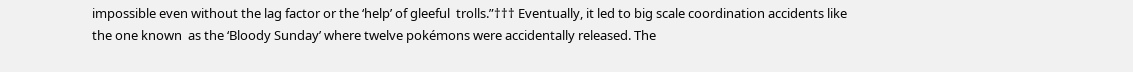impossible even without the lag factor or the ‘help’ of gleeful  trolls.”††† Eventually, it led to big scale coordination accidents like the one known  as the ‘Bloody Sunday’ where twelve pokémons were accidentally released. The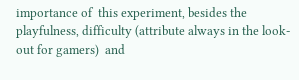importance of  this experiment, besides the playfulness, difficulty (attribute always in the look-out for gamers)  and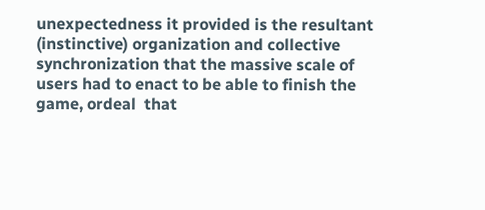unexpectedness it provided is the resultant (instinctive) organization and collective  synchronization that the massive scale of users had to enact to be able to finish the game, ordeal  that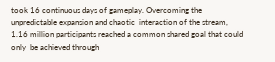took 16 continuous days of gameplay. Overcoming the unpredictable expansion and chaotic  interaction of the stream, 1.16 million participants reached a common shared goal that could only  be achieved through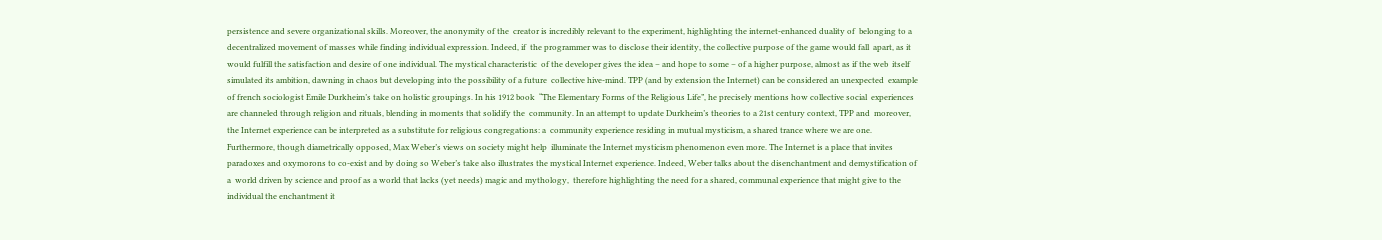persistence and severe organizational skills. Moreover, the anonymity of the  creator is incredibly relevant to the experiment, highlighting the internet-enhanced duality of  belonging to a decentralized movement of masses while finding individual expression. Indeed, if  the programmer was to disclose their identity, the collective purpose of the game would fall  apart, as it would fulfill the satisfaction and desire of one individual. The mystical characteristic  of the developer gives the idea – and hope to some – of a higher purpose, almost as if the web  itself simulated its ambition, dawning in chaos but developing into the possibility of a future  collective hive-mind. TPP (and by extension the Internet) can be considered an unexpected  example of french sociologist Emile Durkheim’s take on holistic groupings. In his 1912 book  “The Elementary Forms of the Religious Life”, he precisely mentions how collective social  experiences are channeled through religion and rituals, blending in moments that solidify the  community. In an attempt to update Durkheim’s theories to a 21st century context, TPP and  moreover, the Internet experience can be interpreted as a substitute for religious congregations: a  community experience residing in mutual mysticism, a shared trance where we are one.  Furthermore, though diametrically opposed, Max Weber’s views on society might help  illuminate the Internet mysticism phenomenon even more. The Internet is a place that invites  paradoxes and oxymorons to co-exist and by doing so Weber’s take also illustrates the mystical Internet experience. Indeed, Weber talks about the disenchantment and demystification of a  world driven by science and proof as a world that lacks (yet needs) magic and mythology,  therefore highlighting the need for a shared, communal experience that might give to the  individual the enchantment it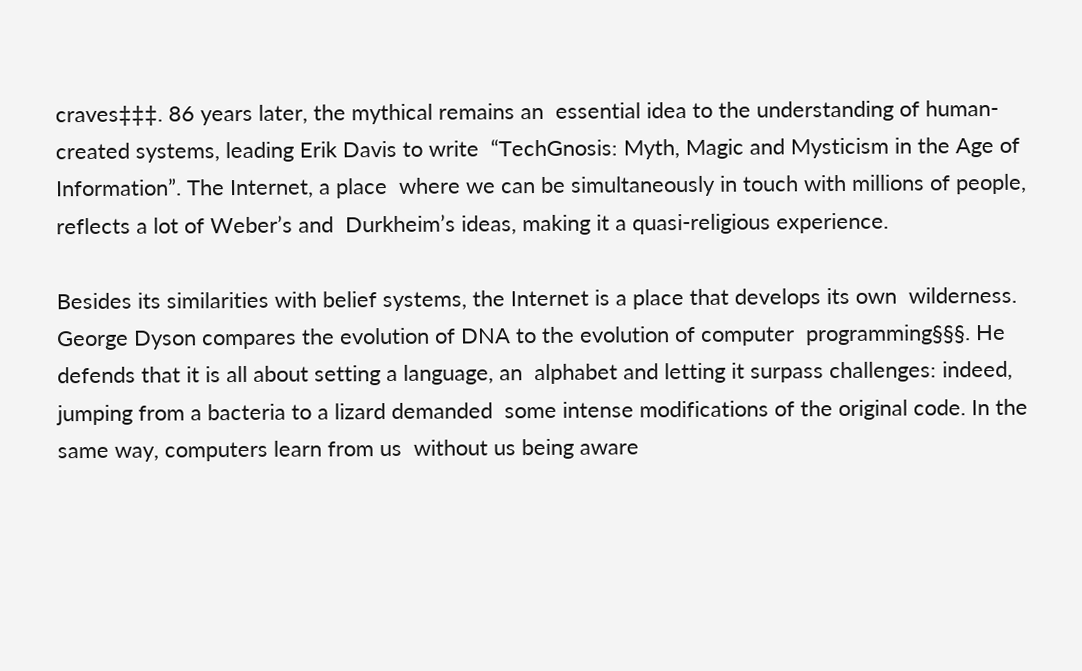craves‡‡‡. 86 years later, the mythical remains an  essential idea to the understanding of human-created systems, leading Erik Davis to write  “TechGnosis: Myth, Magic and Mysticism in the Age of Information”. The Internet, a place  where we can be simultaneously in touch with millions of people, reflects a lot of Weber’s and  Durkheim’s ideas, making it a quasi-religious experience.

Besides its similarities with belief systems, the Internet is a place that develops its own  wilderness. George Dyson compares the evolution of DNA to the evolution of computer  programming§§§. He defends that it is all about setting a language, an  alphabet and letting it surpass challenges: indeed, jumping from a bacteria to a lizard demanded  some intense modifications of the original code. In the same way, computers learn from us  without us being aware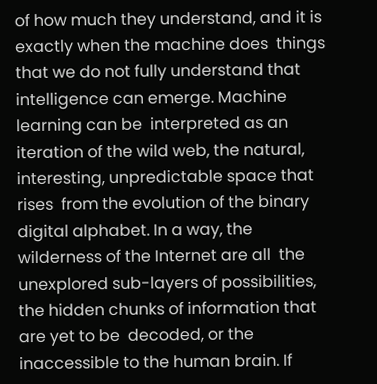of how much they understand, and it is exactly when the machine does  things that we do not fully understand that intelligence can emerge. Machine learning can be  interpreted as an iteration of the wild web, the natural, interesting, unpredictable space that rises  from the evolution of the binary digital alphabet. In a way, the wilderness of the Internet are all  the unexplored sub-layers of possibilities, the hidden chunks of information that are yet to be  decoded, or the inaccessible to the human brain. If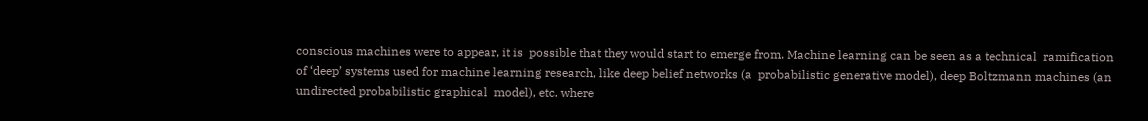conscious machines were to appear, it is  possible that they would start to emerge from. Machine learning can be seen as a technical  ramification of ‘deep’ systems used for machine learning research, like deep belief networks (a  probabilistic generative model), deep Boltzmann machines (an undirected probabilistic graphical  model), etc. where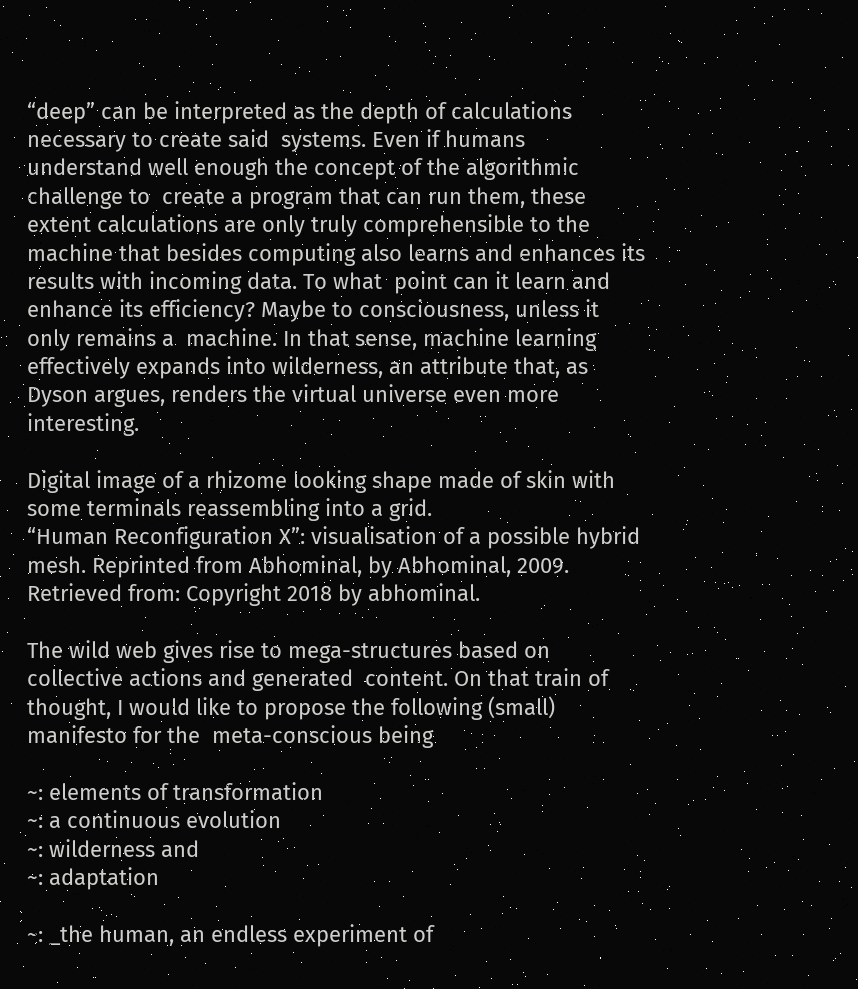“deep” can be interpreted as the depth of calculations necessary to create said  systems. Even if humans understand well enough the concept of the algorithmic challenge to  create a program that can run them, these extent calculations are only truly comprehensible to the  machine that besides computing also learns and enhances its results with incoming data. To what  point can it learn and enhance its efficiency? Maybe to consciousness, unless it only remains a  machine. In that sense, machine learning effectively expands into wilderness, an attribute that, as Dyson argues, renders the virtual universe even more interesting.

Digital image of a rhizome looking shape made of skin with some terminals reassembling into a grid.
“Human Reconfiguration X”: visualisation of a possible hybrid mesh. Reprinted from Abhominal, by Abhominal, 2009. Retrieved from: Copyright 2018 by abhominal.

The wild web gives rise to mega-structures based on collective actions and generated  content. On that train of thought, I would like to propose the following (small) manifesto for the  meta-conscious being

~: elements of transformation
~: a continuous evolution
~: wilderness and
~: adaptation

~: _the human, an endless experiment of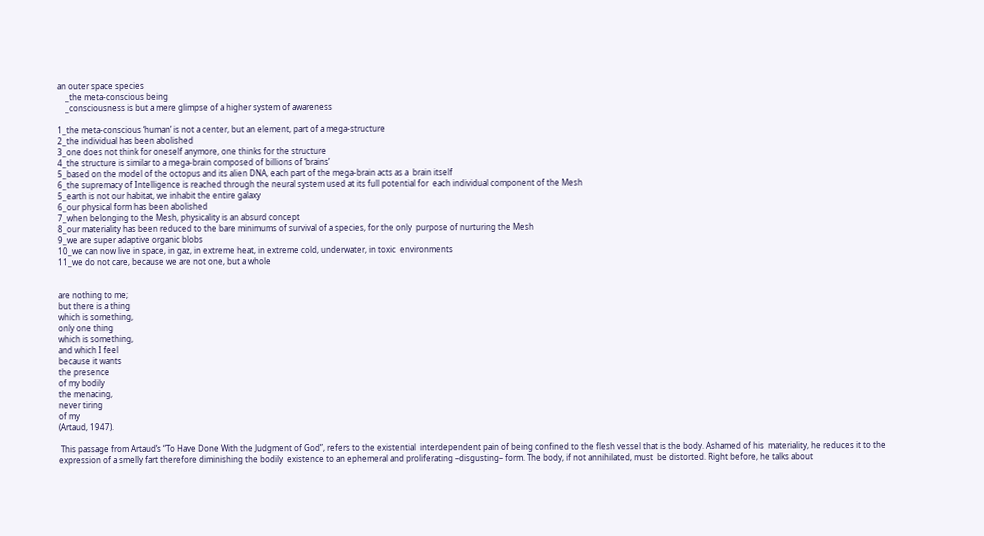an outer space species
    _the meta-conscious being
    _consciousness is but a mere glimpse of a higher system of awareness

1_the meta-conscious ‘human’ is not a center, but an element, part of a mega-structure
2_the individual has been abolished
3_one does not think for oneself anymore, one thinks for the structure
4_the structure is similar to a mega-brain composed of billions of ‘brains’
5_based on the model of the octopus and its alien DNA, each part of the mega-brain acts as a  brain itself
6_the supremacy of Intelligence is reached through the neural system used at its full potential for  each individual component of the Mesh
5_earth is not our habitat, we inhabit the entire galaxy
6_our physical form has been abolished
7_when belonging to the Mesh, physicality is an absurd concept
8_our materiality has been reduced to the bare minimums of survival of a species, for the only  purpose of nurturing the Mesh
9_we are super adaptive organic blobs
10_we can now live in space, in gaz, in extreme heat, in extreme cold, underwater, in toxic  environments
11_we do not care, because we are not one, but a whole


are nothing to me;
but there is a thing
which is something,
only one thing
which is something,
and which I feel
because it wants
the presence
of my bodily
the menacing,
never tiring
of my
(Artaud, 1947).

 This passage from Artaud’s “To Have Done With the Judgment of God”, refers to the existential  interdependent pain of being confined to the flesh vessel that is the body. Ashamed of his  materiality, he reduces it to the expression of a smelly fart therefore diminishing the bodily  existence to an ephemeral and proliferating –disgusting– form. The body, if not annihilated, must  be distorted. Right before, he talks about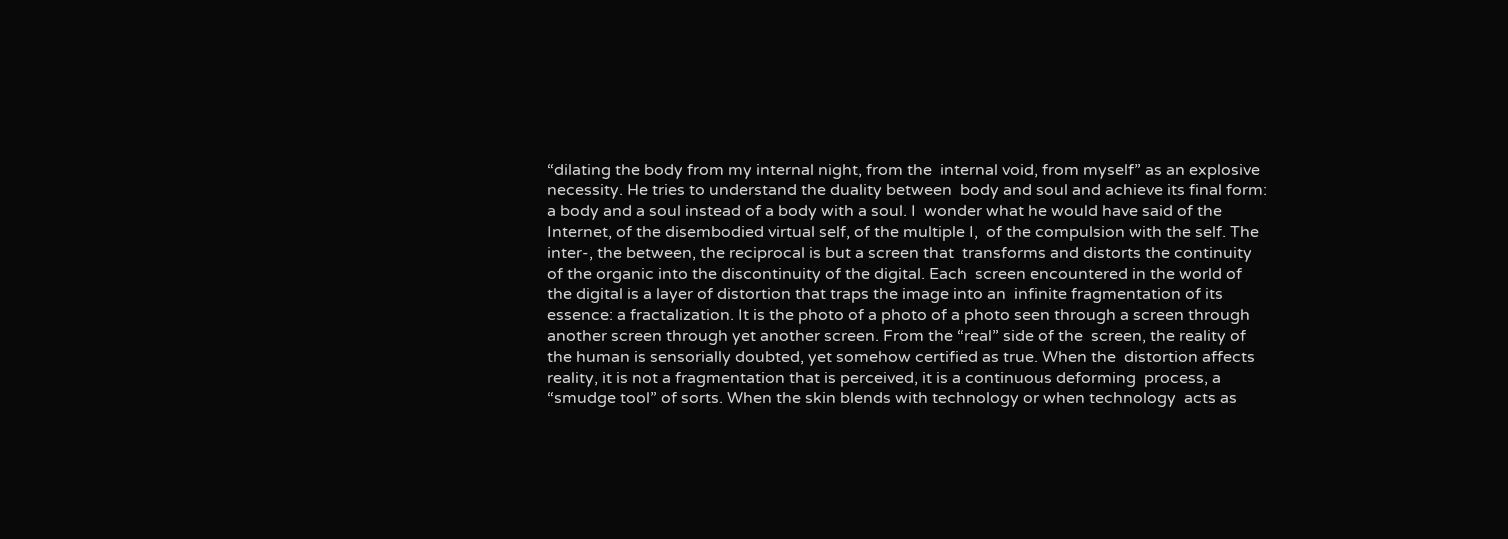“dilating the body from my internal night, from the  internal void, from myself” as an explosive necessity. He tries to understand the duality between  body and soul and achieve its final form: a body and a soul instead of a body with a soul. I  wonder what he would have said of the Internet, of the disembodied virtual self, of the multiple I,  of the compulsion with the self. The inter-, the between, the reciprocal is but a screen that  transforms and distorts the continuity of the organic into the discontinuity of the digital. Each  screen encountered in the world of the digital is a layer of distortion that traps the image into an  infinite fragmentation of its essence: a fractalization. It is the photo of a photo of a photo seen through a screen through another screen through yet another screen. From the “real” side of the  screen, the reality of the human is sensorially doubted, yet somehow certified as true. When the  distortion affects reality, it is not a fragmentation that is perceived, it is a continuous deforming  process, a “smudge tool” of sorts. When the skin blends with technology or when technology  acts as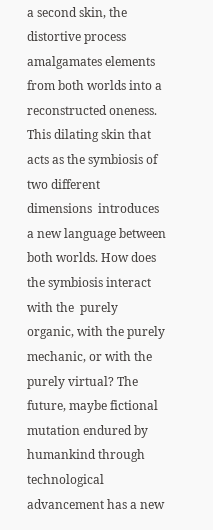a second skin, the distortive process amalgamates elements from both worlds into a  reconstructed oneness. This dilating skin that acts as the symbiosis of two different dimensions  introduces a new language between both worlds. How does the symbiosis interact with the  purely organic, with the purely mechanic, or with the purely virtual? The future, maybe fictional  mutation endured by humankind through technological advancement has a new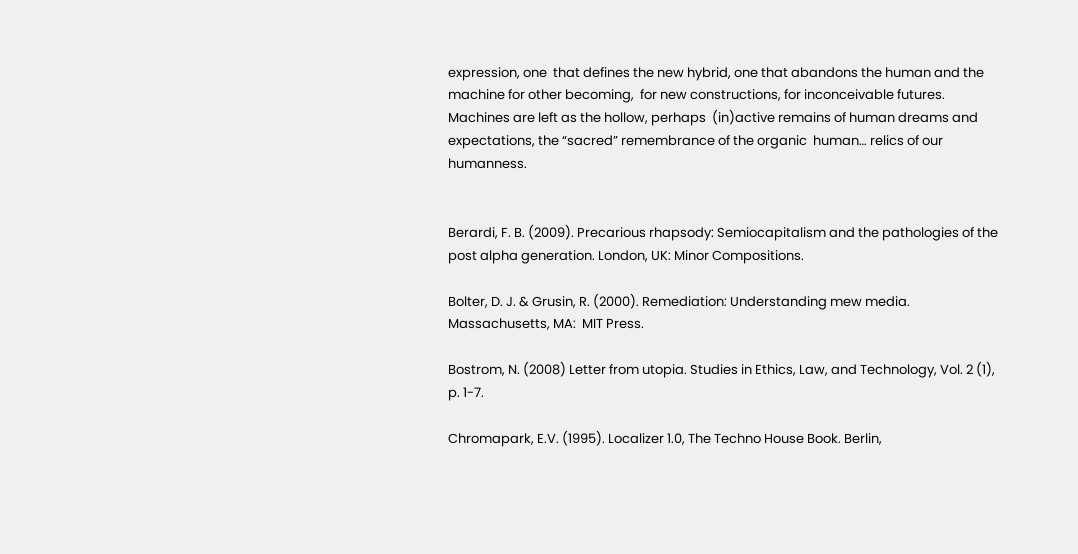expression, one  that defines the new hybrid, one that abandons the human and the machine for other becoming,  for new constructions, for inconceivable futures. Machines are left as the hollow, perhaps  (in)active remains of human dreams and expectations, the “sacred” remembrance of the organic  human… relics of our humanness.


Berardi, F. B. (2009). Precarious rhapsody: Semiocapitalism and the pathologies of the post alpha generation. London, UK: Minor Compositions.

Bolter, D. J. & Grusin, R. (2000). Remediation: Understanding mew media. Massachusetts, MA:  MIT Press.

Bostrom, N. (2008) Letter from utopia. Studies in Ethics, Law, and Technology, Vol. 2 (1), p. 1-7.

Chromapark, E.V. (1995). Localizer 1.0, The Techno House Book. Berlin,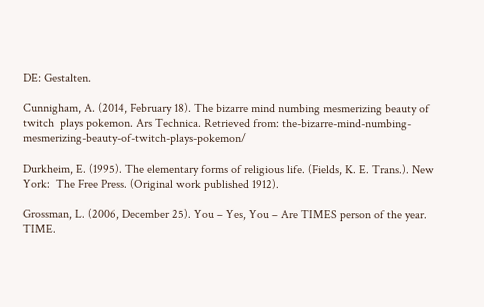DE: Gestalten.

Cunnigham, A. (2014, February 18). The bizarre mind numbing mesmerizing beauty of twitch  plays pokemon. Ars Technica. Retrieved from: the-bizarre-mind-numbing-mesmerizing-beauty-of-twitch-plays-pokemon/

Durkheim, E. (1995). The elementary forms of religious life. (Fields, K. E. Trans.). New York:  The Free Press. (Original work published 1912).

Grossman, L. (2006, December 25). You – Yes, You – Are TIMES person of the year. TIME.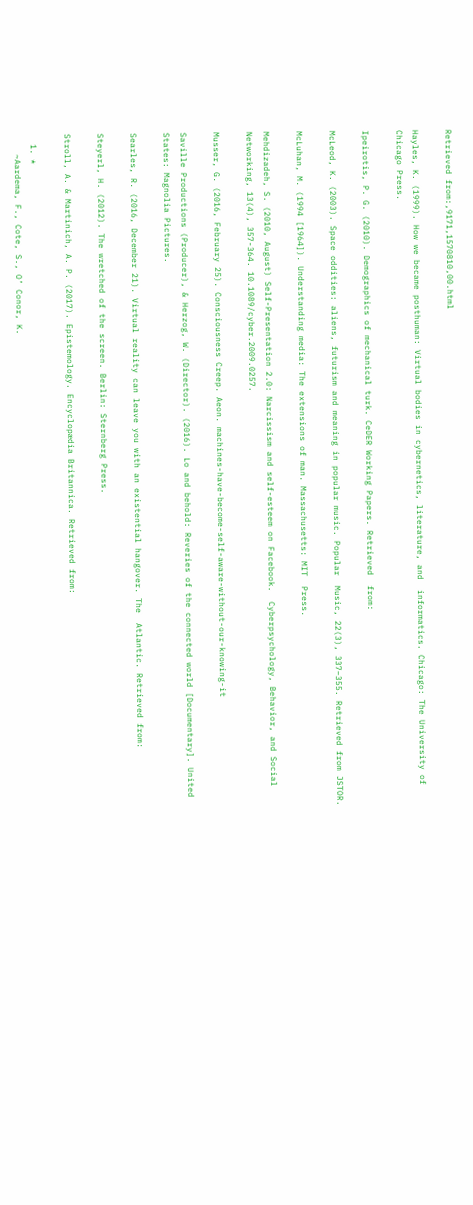Retrieved from:,9171,1570810,00.html

Hayles, K. (1999). How we became posthuman: Virtual bodies in cybernetics, literature, and  informatics. Chicago: The University of Chicago Press.

Ipeirotis, P. G. (2010). Demographics of mechanical turk. CeDER Working Papers. Retrieved  from:

McLeod, K. (2003). Space oddities: aliens, futurism and meaning in popular music. Popular  Music, 22(3), 337–355. Retrieved from JSTOR.

McLuhan, M. (1994 [1964]). Understanding media: The extensions of man. Massachusetts: MIT  Press.

Mehdizadeh, S. (2010, August) Self-Presentation 2.0: Narcissism and self-esteem on Facebook.  Cyberpsychology, Behavior, and Social Networking, 13(4), 357-364. 10.1089/cyber.2009.0257.

Musser, G. (2016, February 25). Consciousness Creep. Aeon. machines-have-become-self-aware-without-our-knowing-it

Saville Productions (Producer), & Herzog, W. (Director). (2016). Lo and behold: Reveries of the connected world [Documentary]. United States: Magnolia Pictures.

Searles, R. (2016, December 21). Virtual reality can leave you with an existential hangover. The  Atlantic. Retrieved from:

Steyerl, H. (2012). The wretched of the screen. Berlin: Sternberg Press.

Stroll, A. & Martinich, A. P. (2017). Epistemology. Encyclopædia Britannica. Retrieved from:

  1. *
    ~Aardema, F., Cote, S., O’ Conor, K.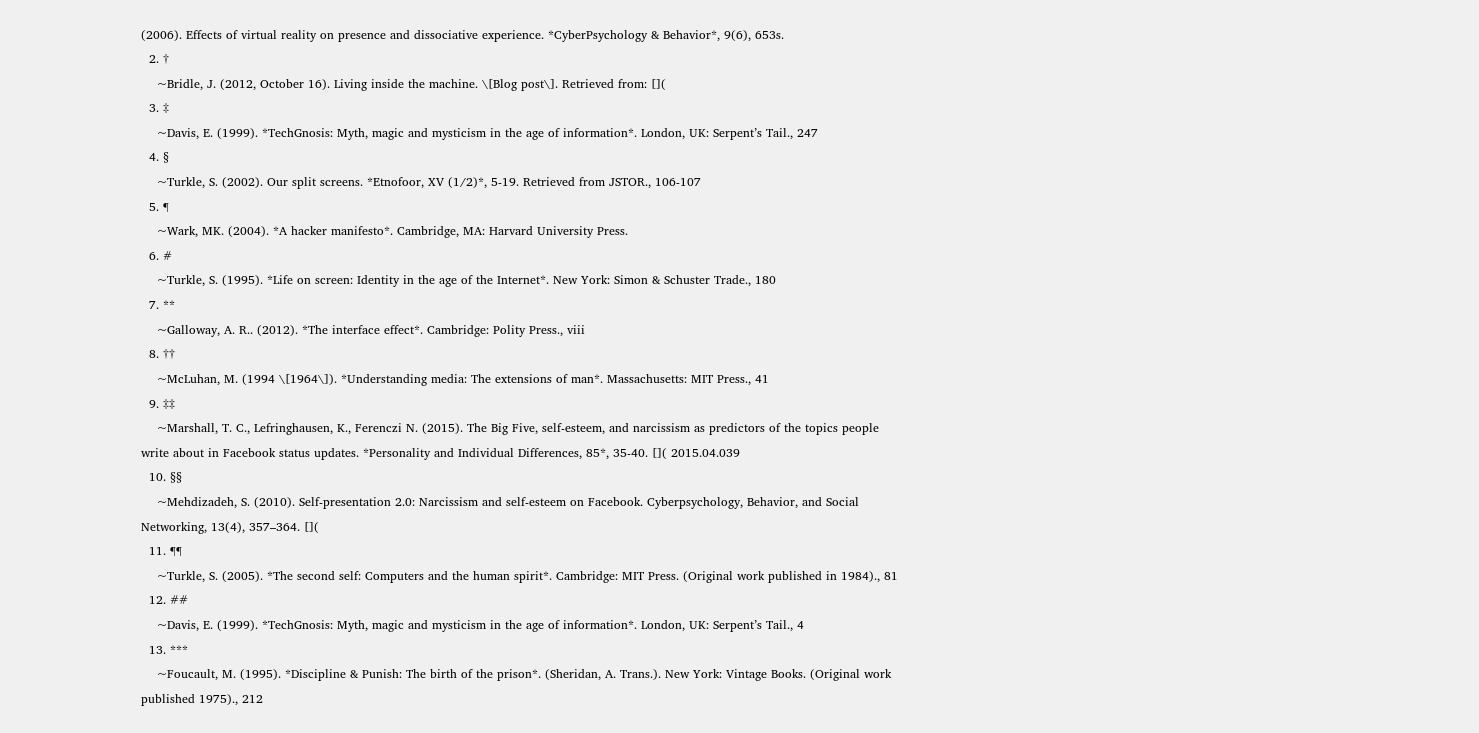(2006). Effects of virtual reality on presence and dissociative experience. *CyberPsychology & Behavior*, 9(6), 653s.
  2. †
    ~Bridle, J. (2012, October 16). Living inside the machine. \[Blog post\]. Retrieved from: [](
  3. ‡
    ~Davis, E. (1999). *TechGnosis: Myth, magic and mysticism in the age of information*. London, UK: Serpent’s Tail., 247
  4. §
    ~Turkle, S. (2002). Our split screens. *Etnofoor, XV (1/2)*, 5-19. Retrieved from JSTOR., 106-107
  5. ¶
    ~Wark, MK. (2004). *A hacker manifesto*. Cambridge, MA: Harvard University Press.
  6. #
    ~Turkle, S. (1995). *Life on screen: Identity in the age of the Internet*. New York: Simon & Schuster Trade., 180
  7. **
    ~Galloway, A. R.. (2012). *The interface effect*. Cambridge: Polity Press., viii
  8. ††
    ~McLuhan, M. (1994 \[1964\]). *Understanding media: The extensions of man*. Massachusetts: MIT Press., 41
  9. ‡‡
    ~Marshall, T. C., Lefringhausen, K., Ferenczi N. (2015). The Big Five, self-esteem, and narcissism as predictors of the topics people write about in Facebook status updates. *Personality and Individual Differences, 85*, 35-40. []( 2015.04.039
  10. §§
    ~Mehdizadeh, S. (2010). Self-presentation 2.0: Narcissism and self-esteem on Facebook. Cyberpsychology, Behavior, and Social Networking, 13(4), 357–364. [](
  11. ¶¶
    ~Turkle, S. (2005). *The second self: Computers and the human spirit*. Cambridge: MIT Press. (Original work published in 1984)., 81
  12. ##
    ~Davis, E. (1999). *TechGnosis: Myth, magic and mysticism in the age of information*. London, UK: Serpent’s Tail., 4
  13. ***
    ~Foucault, M. (1995). *Discipline & Punish: The birth of the prison*. (Sheridan, A. Trans.). New York: Vintage Books. (Original work published 1975)., 212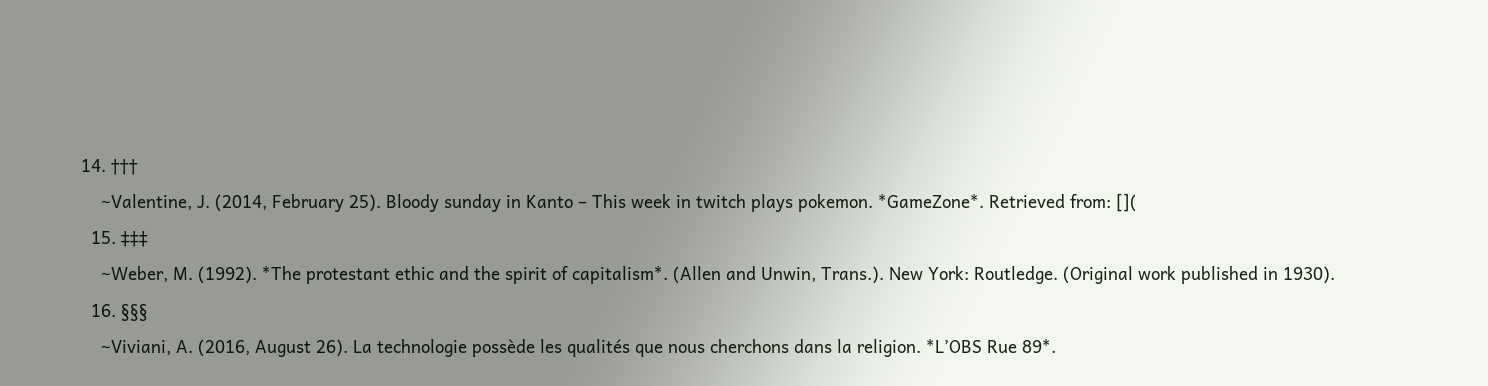14. †††
    ~Valentine, J. (2014, February 25). Bloody sunday in Kanto – This week in twitch plays pokemon. *GameZone*. Retrieved from: [](
  15. ‡‡‡
    ~Weber, M. (1992). *The protestant ethic and the spirit of capitalism*. (Allen and Unwin, Trans.). New York: Routledge. (Original work published in 1930).
  16. §§§
    ~Viviani, A. (2016, August 26). La technologie possède les qualités que nous cherchons dans la religion. *L’OBS Rue 89*.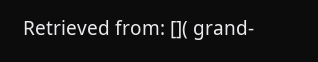Retrieved from: []( grand-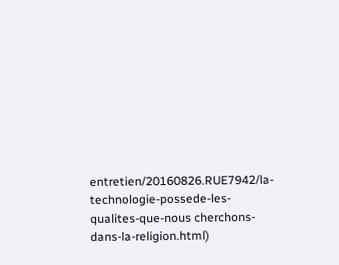entretien/20160826.RUE7942/la-technologie-possede-les-qualites-que-nous cherchons-dans-la-religion.html)